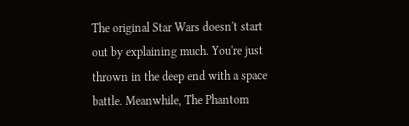The original Star Wars doesn't start out by explaining much. You're just thrown in the deep end with a space battle. Meanwhile, The Phantom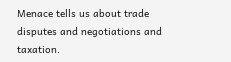Menace tells us about trade disputes and negotiations and taxation.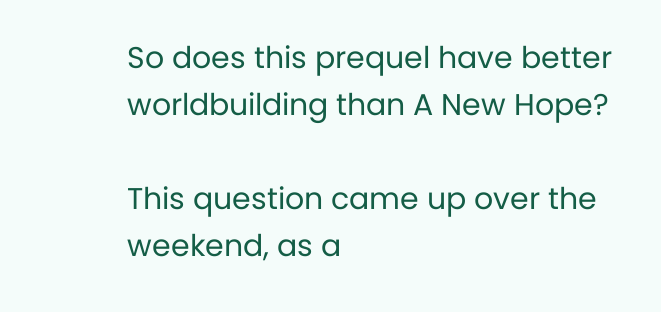So does this prequel have better worldbuilding than A New Hope?

This question came up over the weekend, as a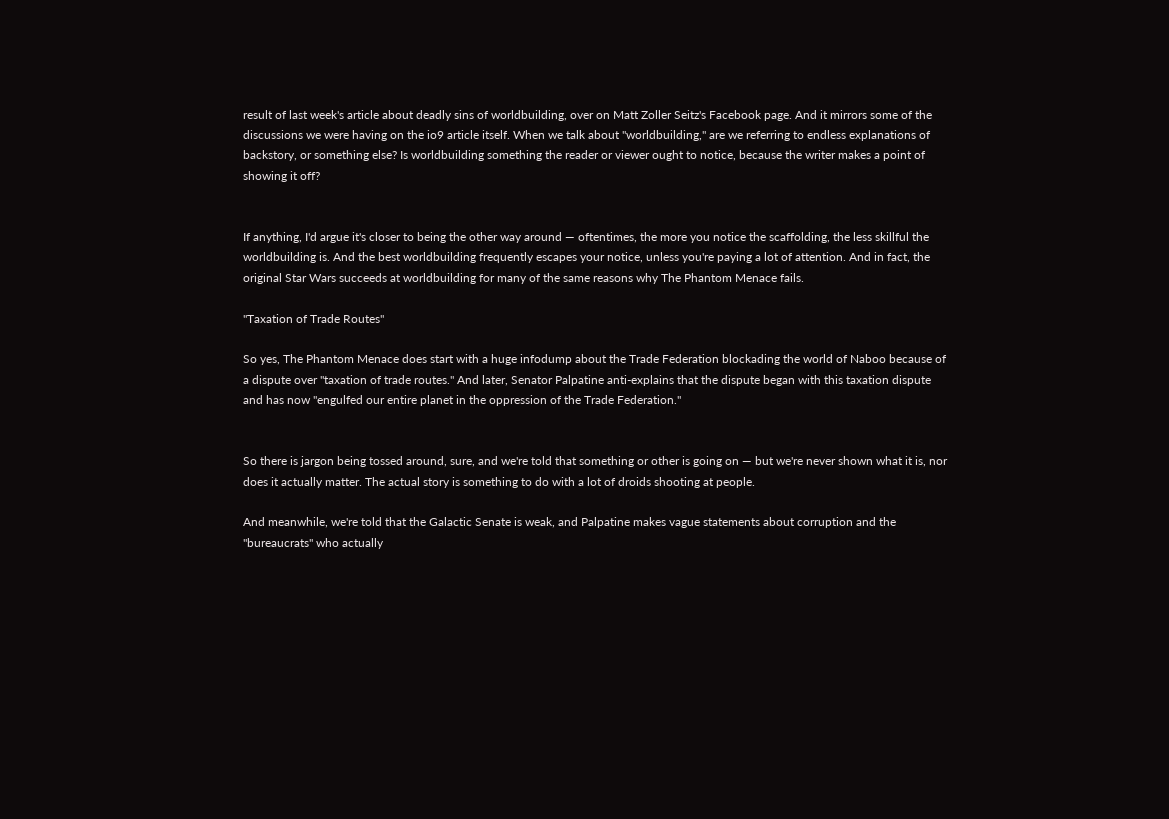result of last week's article about deadly sins of worldbuilding, over on Matt Zoller Seitz's Facebook page. And it mirrors some of the discussions we were having on the io9 article itself. When we talk about "worldbuilding," are we referring to endless explanations of backstory, or something else? Is worldbuilding something the reader or viewer ought to notice, because the writer makes a point of showing it off?


If anything, I'd argue it's closer to being the other way around — oftentimes, the more you notice the scaffolding, the less skillful the worldbuilding is. And the best worldbuilding frequently escapes your notice, unless you're paying a lot of attention. And in fact, the original Star Wars succeeds at worldbuilding for many of the same reasons why The Phantom Menace fails.

"Taxation of Trade Routes"

So yes, The Phantom Menace does start with a huge infodump about the Trade Federation blockading the world of Naboo because of a dispute over "taxation of trade routes." And later, Senator Palpatine anti-explains that the dispute began with this taxation dispute and has now "engulfed our entire planet in the oppression of the Trade Federation."


So there is jargon being tossed around, sure, and we're told that something or other is going on — but we're never shown what it is, nor does it actually matter. The actual story is something to do with a lot of droids shooting at people.

And meanwhile, we're told that the Galactic Senate is weak, and Palpatine makes vague statements about corruption and the "bureaucrats" who actually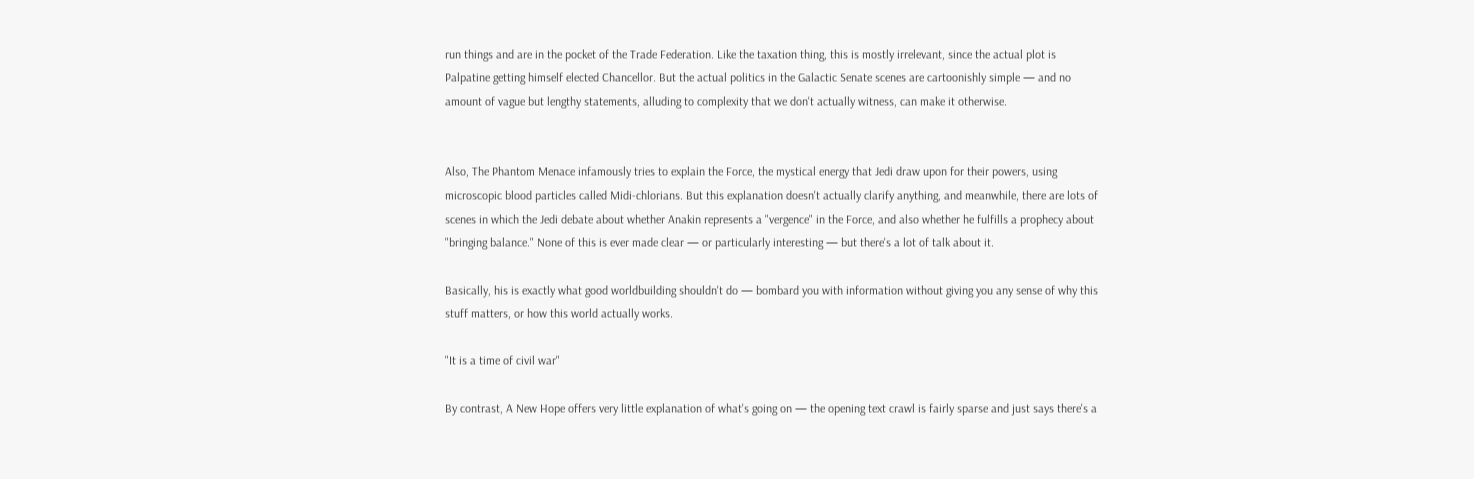run things and are in the pocket of the Trade Federation. Like the taxation thing, this is mostly irrelevant, since the actual plot is Palpatine getting himself elected Chancellor. But the actual politics in the Galactic Senate scenes are cartoonishly simple — and no amount of vague but lengthy statements, alluding to complexity that we don't actually witness, can make it otherwise.


Also, The Phantom Menace infamously tries to explain the Force, the mystical energy that Jedi draw upon for their powers, using microscopic blood particles called Midi-chlorians. But this explanation doesn't actually clarify anything, and meanwhile, there are lots of scenes in which the Jedi debate about whether Anakin represents a "vergence" in the Force, and also whether he fulfills a prophecy about "bringing balance." None of this is ever made clear — or particularly interesting — but there's a lot of talk about it.

Basically, his is exactly what good worldbuilding shouldn't do — bombard you with information without giving you any sense of why this stuff matters, or how this world actually works.

"It is a time of civil war"

By contrast, A New Hope offers very little explanation of what's going on — the opening text crawl is fairly sparse and just says there's a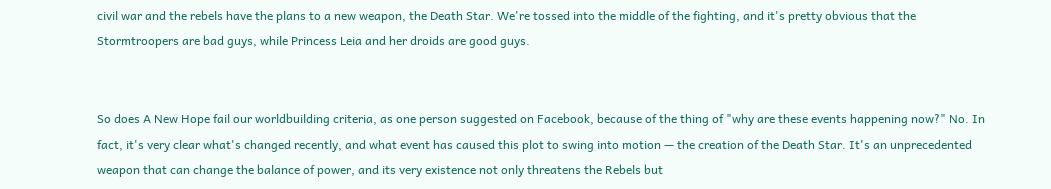civil war and the rebels have the plans to a new weapon, the Death Star. We're tossed into the middle of the fighting, and it's pretty obvious that the Stormtroopers are bad guys, while Princess Leia and her droids are good guys.


So does A New Hope fail our worldbuilding criteria, as one person suggested on Facebook, because of the thing of "why are these events happening now?" No. In fact, it's very clear what's changed recently, and what event has caused this plot to swing into motion — the creation of the Death Star. It's an unprecedented weapon that can change the balance of power, and its very existence not only threatens the Rebels but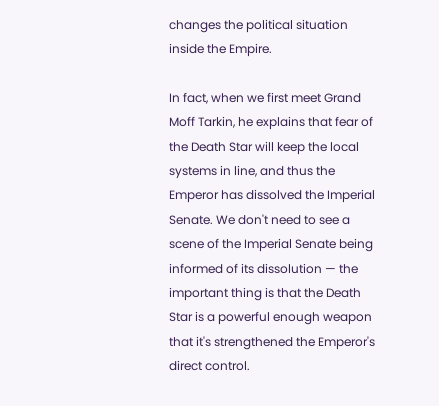changes the political situation inside the Empire.

In fact, when we first meet Grand Moff Tarkin, he explains that fear of the Death Star will keep the local systems in line, and thus the Emperor has dissolved the Imperial Senate. We don't need to see a scene of the Imperial Senate being informed of its dissolution — the important thing is that the Death Star is a powerful enough weapon that it's strengthened the Emperor's direct control.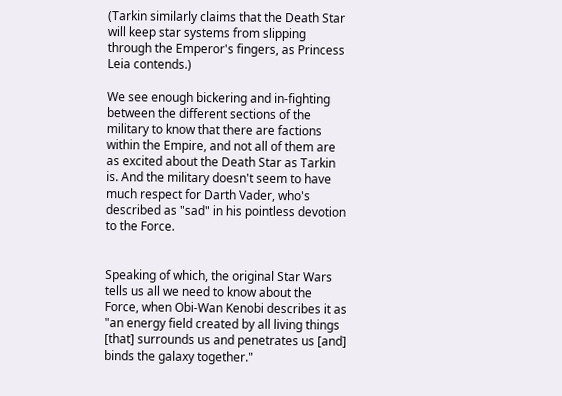(Tarkin similarly claims that the Death Star will keep star systems from slipping through the Emperor's fingers, as Princess Leia contends.)

We see enough bickering and in-fighting between the different sections of the military to know that there are factions within the Empire, and not all of them are as excited about the Death Star as Tarkin is. And the military doesn't seem to have much respect for Darth Vader, who's described as "sad" in his pointless devotion to the Force.


Speaking of which, the original Star Wars tells us all we need to know about the Force, when Obi-Wan Kenobi describes it as "an energy field created by all living things [that] surrounds us and penetrates us [and] binds the galaxy together."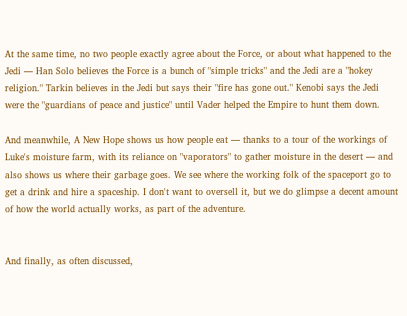At the same time, no two people exactly agree about the Force, or about what happened to the Jedi — Han Solo believes the Force is a bunch of "simple tricks" and the Jedi are a "hokey religion." Tarkin believes in the Jedi but says their "fire has gone out." Kenobi says the Jedi were the "guardians of peace and justice" until Vader helped the Empire to hunt them down.

And meanwhile, A New Hope shows us how people eat — thanks to a tour of the workings of Luke's moisture farm, with its reliance on "vaporators" to gather moisture in the desert — and also shows us where their garbage goes. We see where the working folk of the spaceport go to get a drink and hire a spaceship. I don't want to oversell it, but we do glimpse a decent amount of how the world actually works, as part of the adventure.


And finally, as often discussed,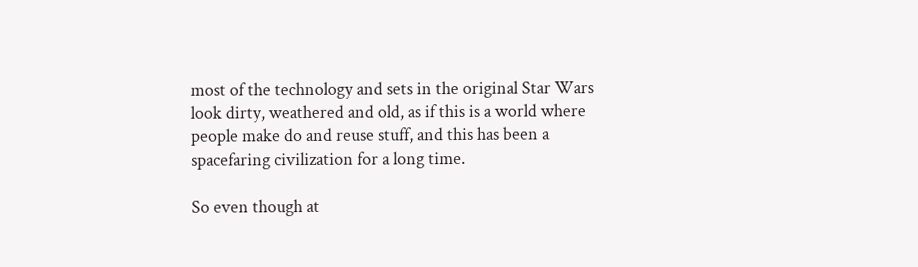most of the technology and sets in the original Star Wars look dirty, weathered and old, as if this is a world where people make do and reuse stuff, and this has been a spacefaring civilization for a long time.

So even though at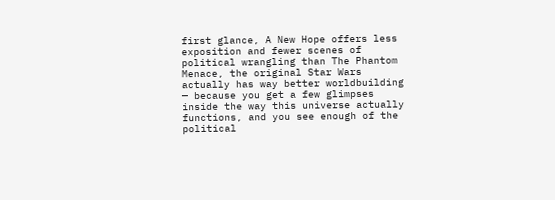first glance, A New Hope offers less exposition and fewer scenes of political wrangling than The Phantom Menace, the original Star Wars actually has way better worldbuilding — because you get a few glimpses inside the way this universe actually functions, and you see enough of the political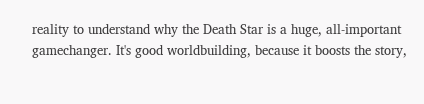reality to understand why the Death Star is a huge, all-important gamechanger. It's good worldbuilding, because it boosts the story,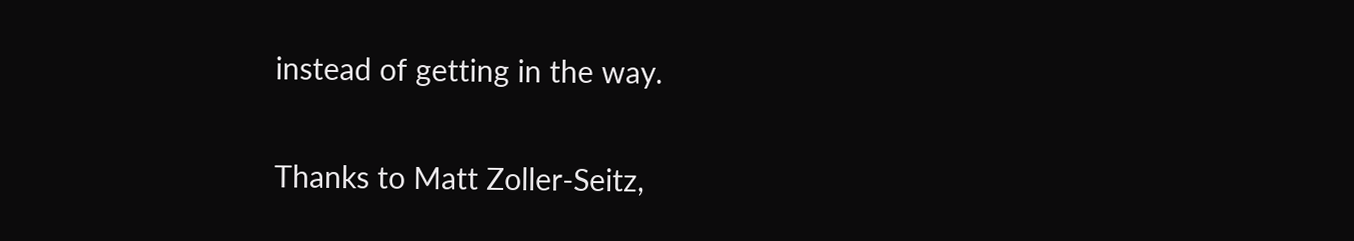instead of getting in the way.

Thanks to Matt Zoller-Seitz,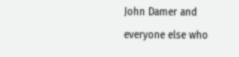John Damer and everyone else who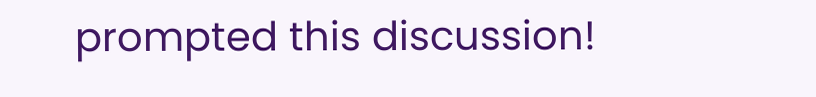prompted this discussion!